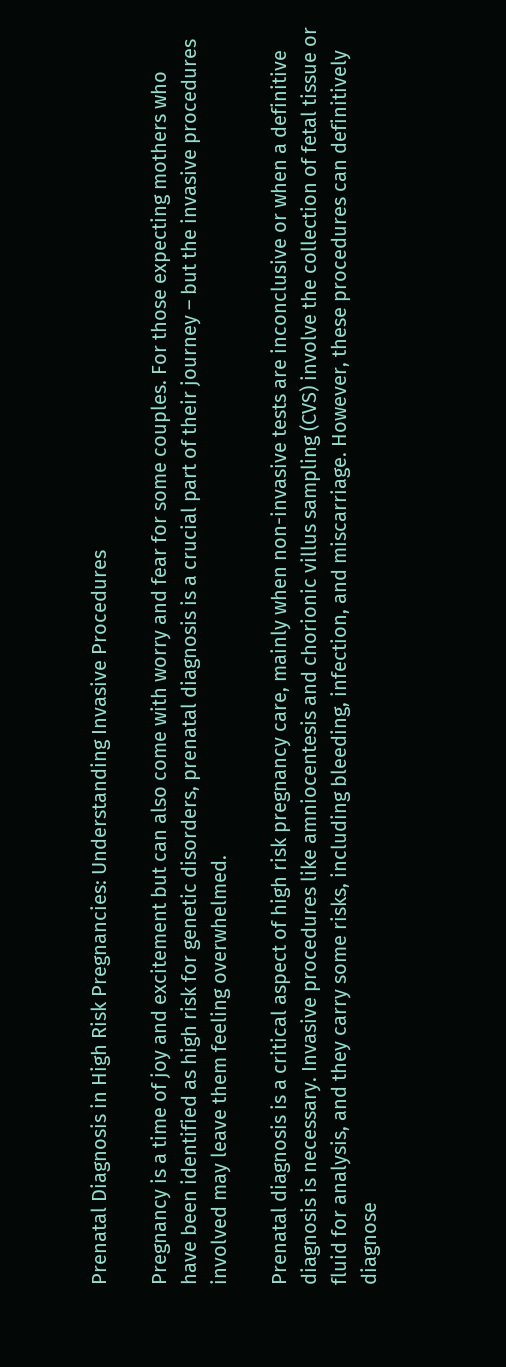Prenatal Diagnosis in High Risk Pregnancies: Understanding Invasive Procedures

Pregnancy is a time of joy and excitement but can also come with worry and fear for some couples. For those expecting mothers who have been identified as high risk for genetic disorders, prenatal diagnosis is a crucial part of their journey – but the invasive procedures involved may leave them feeling overwhelmed.

Prenatal diagnosis is a critical aspect of high risk pregnancy care, mainly when non-invasive tests are inconclusive or when a definitive diagnosis is necessary. Invasive procedures like amniocentesis and chorionic villus sampling (CVS) involve the collection of fetal tissue or fluid for analysis, and they carry some risks, including bleeding, infection, and miscarriage. However, these procedures can definitively diagnose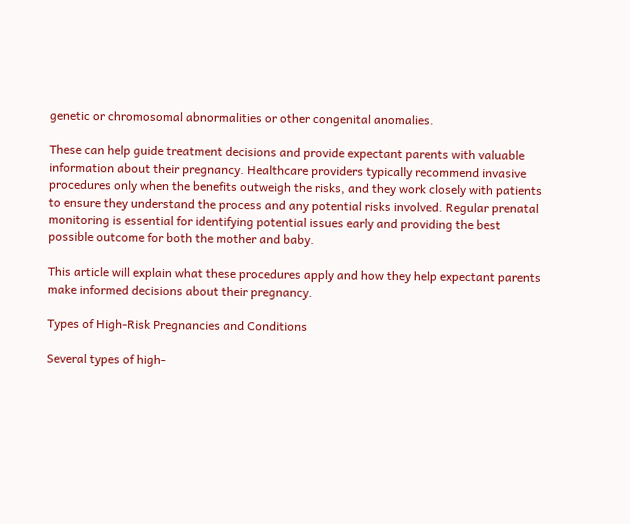genetic or chromosomal abnormalities or other congenital anomalies.

These can help guide treatment decisions and provide expectant parents with valuable information about their pregnancy. Healthcare providers typically recommend invasive procedures only when the benefits outweigh the risks, and they work closely with patients to ensure they understand the process and any potential risks involved. Regular prenatal monitoring is essential for identifying potential issues early and providing the best possible outcome for both the mother and baby.

This article will explain what these procedures apply and how they help expectant parents make informed decisions about their pregnancy.

Types of High-Risk Pregnancies and Conditions

Several types of high-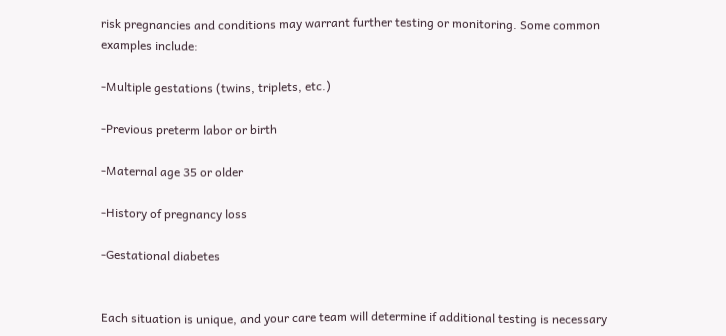risk pregnancies and conditions may warrant further testing or monitoring. Some common examples include:

-Multiple gestations (twins, triplets, etc.)

-Previous preterm labor or birth

-Maternal age 35 or older

-History of pregnancy loss

-Gestational diabetes


Each situation is unique, and your care team will determine if additional testing is necessary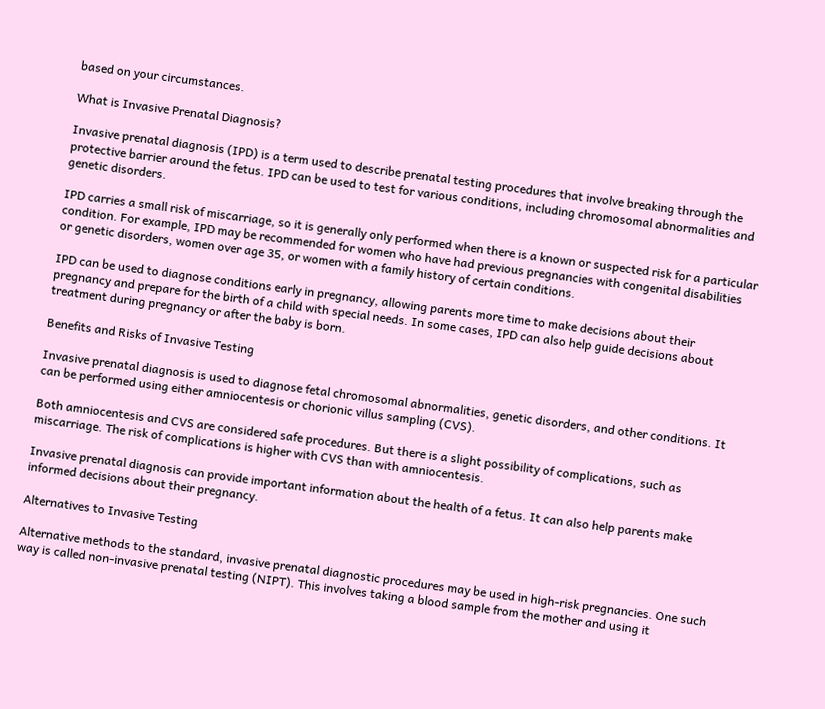based on your circumstances.

What is Invasive Prenatal Diagnosis?

Invasive prenatal diagnosis (IPD) is a term used to describe prenatal testing procedures that involve breaking through the protective barrier around the fetus. IPD can be used to test for various conditions, including chromosomal abnormalities and genetic disorders.

IPD carries a small risk of miscarriage, so it is generally only performed when there is a known or suspected risk for a particular condition. For example, IPD may be recommended for women who have had previous pregnancies with congenital disabilities or genetic disorders, women over age 35, or women with a family history of certain conditions.

IPD can be used to diagnose conditions early in pregnancy, allowing parents more time to make decisions about their pregnancy and prepare for the birth of a child with special needs. In some cases, IPD can also help guide decisions about treatment during pregnancy or after the baby is born.

Benefits and Risks of Invasive Testing

Invasive prenatal diagnosis is used to diagnose fetal chromosomal abnormalities, genetic disorders, and other conditions. It can be performed using either amniocentesis or chorionic villus sampling (CVS).

Both amniocentesis and CVS are considered safe procedures. But there is a slight possibility of complications, such as miscarriage. The risk of complications is higher with CVS than with amniocentesis.

Invasive prenatal diagnosis can provide important information about the health of a fetus. It can also help parents make informed decisions about their pregnancy.

Alternatives to Invasive Testing

Alternative methods to the standard, invasive prenatal diagnostic procedures may be used in high-risk pregnancies. One such way is called non-invasive prenatal testing (NIPT). This involves taking a blood sample from the mother and using it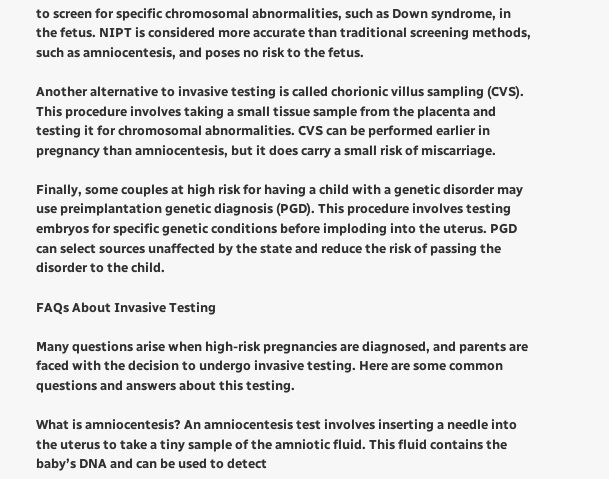to screen for specific chromosomal abnormalities, such as Down syndrome, in the fetus. NIPT is considered more accurate than traditional screening methods, such as amniocentesis, and poses no risk to the fetus.

Another alternative to invasive testing is called chorionic villus sampling (CVS). This procedure involves taking a small tissue sample from the placenta and testing it for chromosomal abnormalities. CVS can be performed earlier in pregnancy than amniocentesis, but it does carry a small risk of miscarriage.

Finally, some couples at high risk for having a child with a genetic disorder may use preimplantation genetic diagnosis (PGD). This procedure involves testing embryos for specific genetic conditions before imploding into the uterus. PGD can select sources unaffected by the state and reduce the risk of passing the disorder to the child.

FAQs About Invasive Testing

Many questions arise when high-risk pregnancies are diagnosed, and parents are faced with the decision to undergo invasive testing. Here are some common questions and answers about this testing.

What is amniocentesis? An amniocentesis test involves inserting a needle into the uterus to take a tiny sample of the amniotic fluid. This fluid contains the baby’s DNA and can be used to detect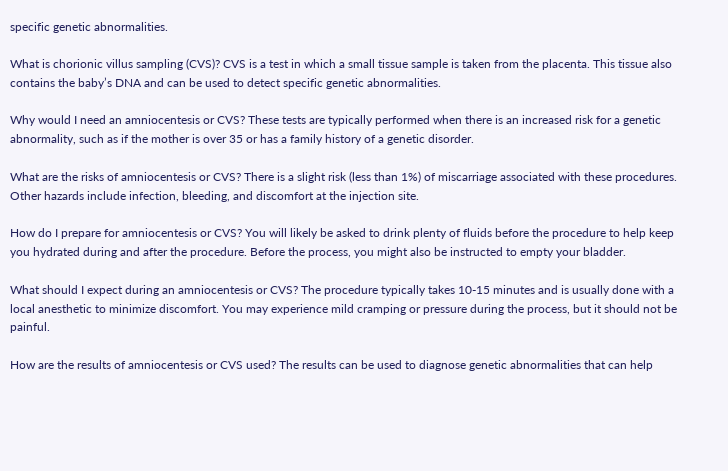specific genetic abnormalities.

What is chorionic villus sampling (CVS)? CVS is a test in which a small tissue sample is taken from the placenta. This tissue also contains the baby’s DNA and can be used to detect specific genetic abnormalities.

Why would I need an amniocentesis or CVS? These tests are typically performed when there is an increased risk for a genetic abnormality, such as if the mother is over 35 or has a family history of a genetic disorder.

What are the risks of amniocentesis or CVS? There is a slight risk (less than 1%) of miscarriage associated with these procedures. Other hazards include infection, bleeding, and discomfort at the injection site.

How do I prepare for amniocentesis or CVS? You will likely be asked to drink plenty of fluids before the procedure to help keep you hydrated during and after the procedure. Before the process, you might also be instructed to empty your bladder.

What should I expect during an amniocentesis or CVS? The procedure typically takes 10-15 minutes and is usually done with a local anesthetic to minimize discomfort. You may experience mild cramping or pressure during the process, but it should not be painful.

How are the results of amniocentesis or CVS used? The results can be used to diagnose genetic abnormalities that can help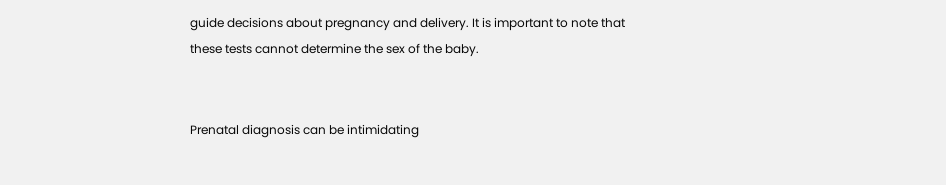guide decisions about pregnancy and delivery. It is important to note that these tests cannot determine the sex of the baby.


Prenatal diagnosis can be intimidating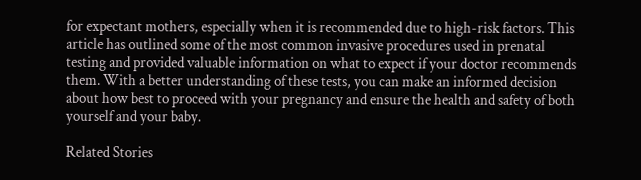for expectant mothers, especially when it is recommended due to high-risk factors. This article has outlined some of the most common invasive procedures used in prenatal testing and provided valuable information on what to expect if your doctor recommends them. With a better understanding of these tests, you can make an informed decision about how best to proceed with your pregnancy and ensure the health and safety of both yourself and your baby.

Related Stories